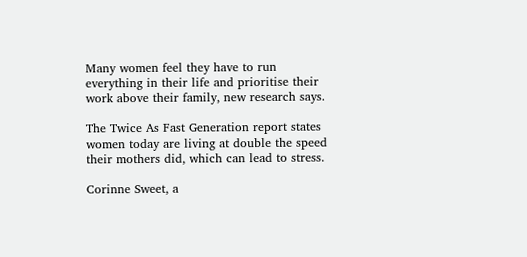Many women feel they have to run everything in their life and prioritise their work above their family, new research says.

The Twice As Fast Generation report states women today are living at double the speed their mothers did, which can lead to stress.

Corinne Sweet, a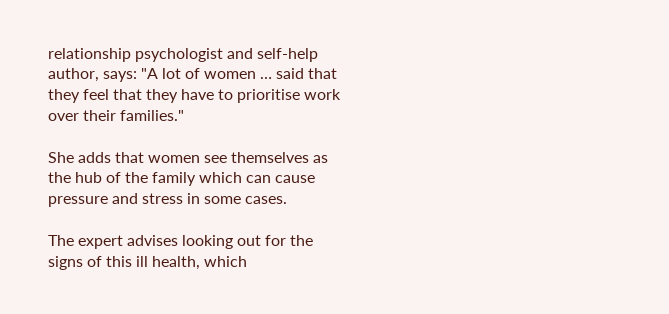relationship psychologist and self-help author, says: "A lot of women … said that they feel that they have to prioritise work over their families."

She adds that women see themselves as the hub of the family which can cause pressure and stress in some cases.

The expert advises looking out for the signs of this ill health, which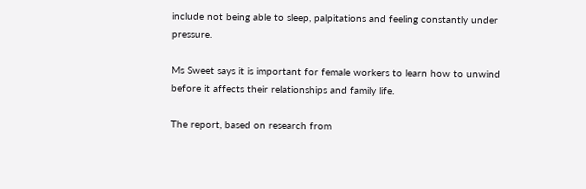include not being able to sleep, palpitations and feeling constantly under pressure.

Ms Sweet says it is important for female workers to learn how to unwind before it affects their relationships and family life.

The report, based on research from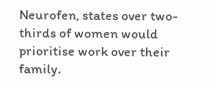Neurofen, states over two-thirds of women would prioritise work over their family.